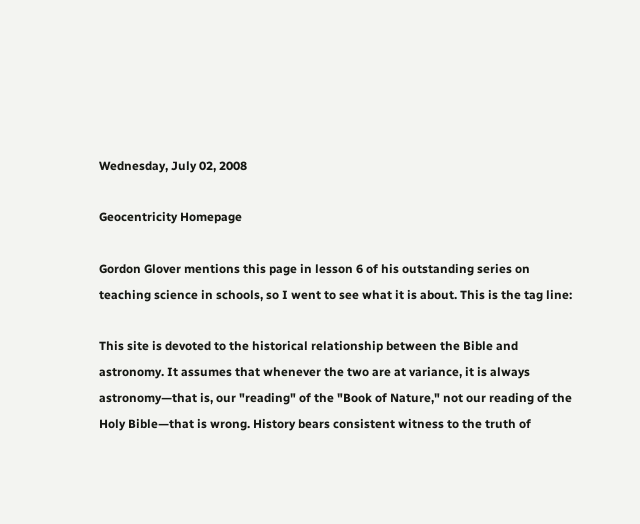Wednesday, July 02, 2008

Geocentricity Homepage

Gordon Glover mentions this page in lesson 6 of his outstanding series on teaching science in schools, so I went to see what it is about. This is the tag line:

This site is devoted to the historical relationship between the Bible and astronomy. It assumes that whenever the two are at variance, it is always astronomy—that is, our "reading" of the "Book of Nature," not our reading of the Holy Bible—that is wrong. History bears consistent witness to the truth of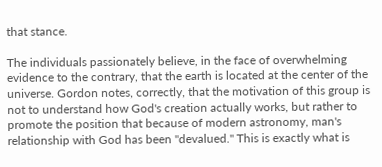that stance.

The individuals passionately believe, in the face of overwhelming evidence to the contrary, that the earth is located at the center of the universe. Gordon notes, correctly, that the motivation of this group is not to understand how God's creation actually works, but rather to promote the position that because of modern astronomy, man's relationship with God has been "devalued." This is exactly what is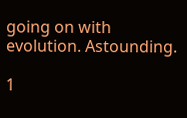going on with evolution. Astounding.

1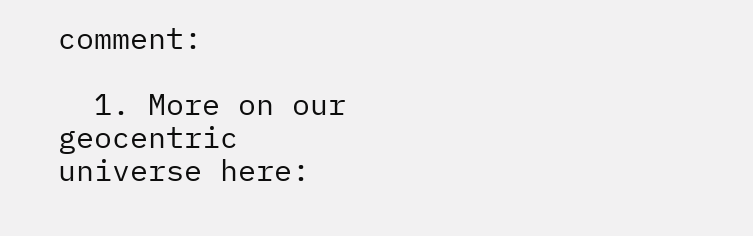comment:

  1. More on our geocentric universe here: